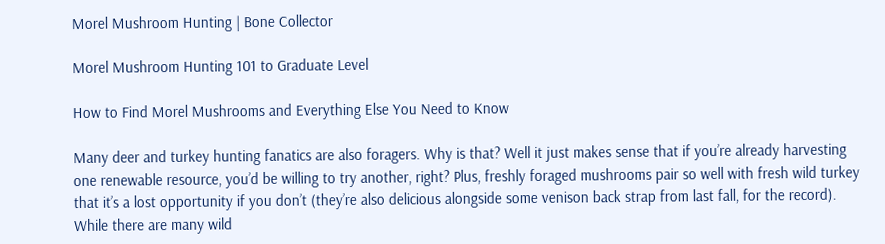Morel Mushroom Hunting | Bone Collector

Morel Mushroom Hunting 101 to Graduate Level

How to Find Morel Mushrooms and Everything Else You Need to Know

Many deer and turkey hunting fanatics are also foragers. Why is that? Well it just makes sense that if you’re already harvesting one renewable resource, you’d be willing to try another, right? Plus, freshly foraged mushrooms pair so well with fresh wild turkey that it’s a lost opportunity if you don’t (they’re also delicious alongside some venison back strap from last fall, for the record). While there are many wild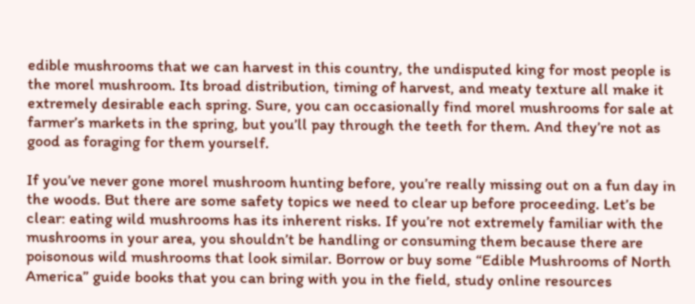edible mushrooms that we can harvest in this country, the undisputed king for most people is the morel mushroom. Its broad distribution, timing of harvest, and meaty texture all make it extremely desirable each spring. Sure, you can occasionally find morel mushrooms for sale at farmer’s markets in the spring, but you’ll pay through the teeth for them. And they’re not as good as foraging for them yourself.

If you’ve never gone morel mushroom hunting before, you’re really missing out on a fun day in the woods. But there are some safety topics we need to clear up before proceeding. Let’s be clear: eating wild mushrooms has its inherent risks. If you’re not extremely familiar with the mushrooms in your area, you shouldn’t be handling or consuming them because there are poisonous wild mushrooms that look similar. Borrow or buy some “Edible Mushrooms of North America” guide books that you can bring with you in the field, study online resources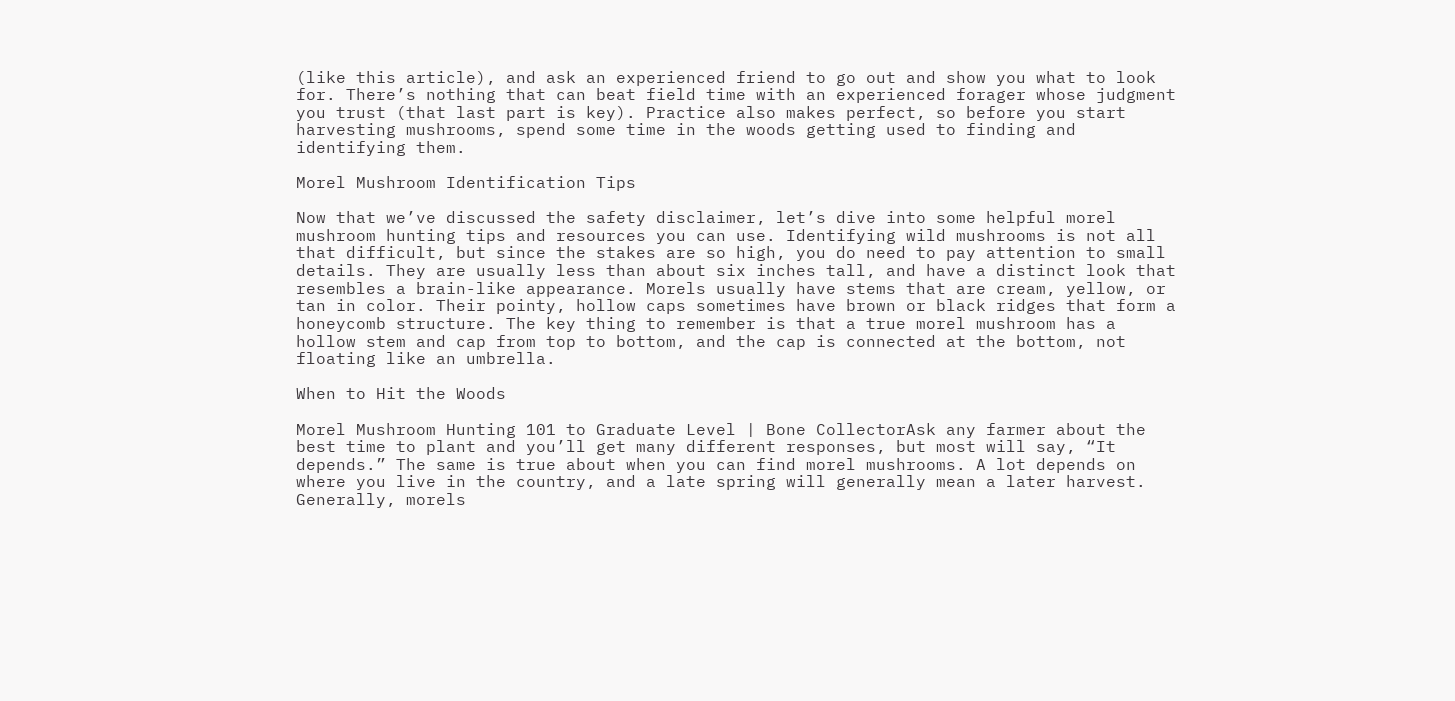(like this article), and ask an experienced friend to go out and show you what to look for. There’s nothing that can beat field time with an experienced forager whose judgment you trust (that last part is key). Practice also makes perfect, so before you start harvesting mushrooms, spend some time in the woods getting used to finding and identifying them.

Morel Mushroom Identification Tips

Now that we’ve discussed the safety disclaimer, let’s dive into some helpful morel mushroom hunting tips and resources you can use. Identifying wild mushrooms is not all that difficult, but since the stakes are so high, you do need to pay attention to small details. They are usually less than about six inches tall, and have a distinct look that resembles a brain-like appearance. Morels usually have stems that are cream, yellow, or tan in color. Their pointy, hollow caps sometimes have brown or black ridges that form a honeycomb structure. The key thing to remember is that a true morel mushroom has a hollow stem and cap from top to bottom, and the cap is connected at the bottom, not floating like an umbrella.

When to Hit the Woods

Morel Mushroom Hunting 101 to Graduate Level | Bone CollectorAsk any farmer about the best time to plant and you’ll get many different responses, but most will say, “It depends.” The same is true about when you can find morel mushrooms. A lot depends on where you live in the country, and a late spring will generally mean a later harvest. Generally, morels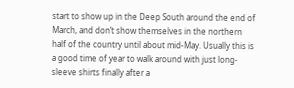start to show up in the Deep South around the end of March, and don’t show themselves in the northern half of the country until about mid-May. Usually this is a good time of year to walk around with just long-sleeve shirts finally after a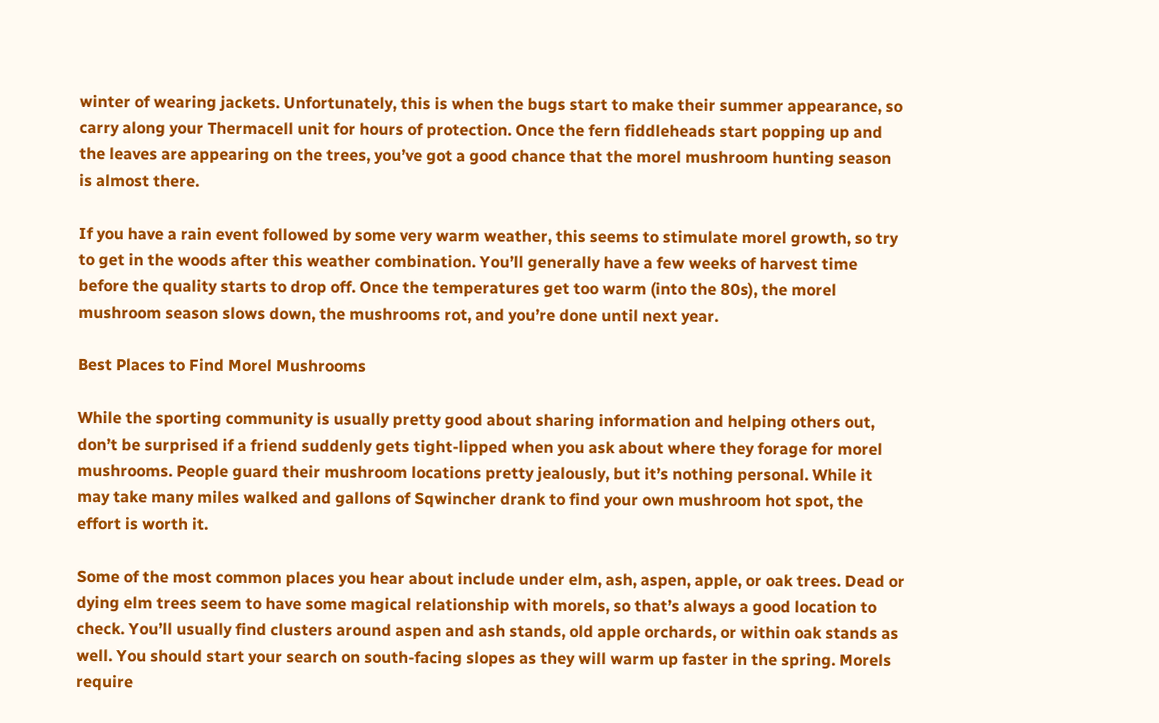winter of wearing jackets. Unfortunately, this is when the bugs start to make their summer appearance, so carry along your Thermacell unit for hours of protection. Once the fern fiddleheads start popping up and the leaves are appearing on the trees, you’ve got a good chance that the morel mushroom hunting season is almost there.

If you have a rain event followed by some very warm weather, this seems to stimulate morel growth, so try to get in the woods after this weather combination. You’ll generally have a few weeks of harvest time before the quality starts to drop off. Once the temperatures get too warm (into the 80s), the morel mushroom season slows down, the mushrooms rot, and you’re done until next year.

Best Places to Find Morel Mushrooms

While the sporting community is usually pretty good about sharing information and helping others out, don’t be surprised if a friend suddenly gets tight-lipped when you ask about where they forage for morel mushrooms. People guard their mushroom locations pretty jealously, but it’s nothing personal. While it may take many miles walked and gallons of Sqwincher drank to find your own mushroom hot spot, the effort is worth it.

Some of the most common places you hear about include under elm, ash, aspen, apple, or oak trees. Dead or dying elm trees seem to have some magical relationship with morels, so that’s always a good location to check. You’ll usually find clusters around aspen and ash stands, old apple orchards, or within oak stands as well. You should start your search on south-facing slopes as they will warm up faster in the spring. Morels require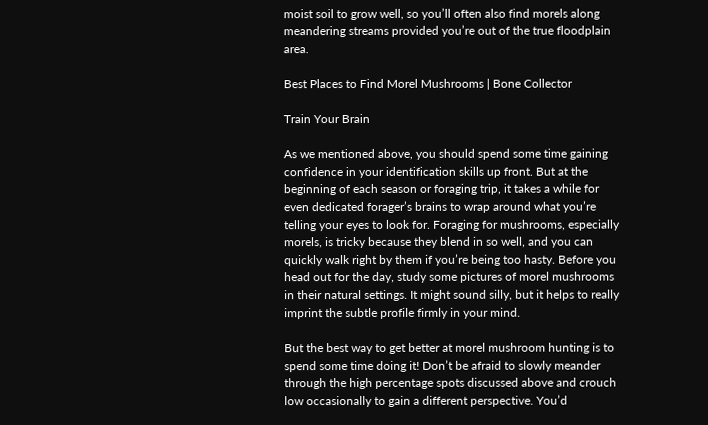moist soil to grow well, so you’ll often also find morels along meandering streams provided you’re out of the true floodplain area.

Best Places to Find Morel Mushrooms | Bone Collector

Train Your Brain

As we mentioned above, you should spend some time gaining confidence in your identification skills up front. But at the beginning of each season or foraging trip, it takes a while for even dedicated forager’s brains to wrap around what you’re telling your eyes to look for. Foraging for mushrooms, especially morels, is tricky because they blend in so well, and you can quickly walk right by them if you’re being too hasty. Before you head out for the day, study some pictures of morel mushrooms in their natural settings. It might sound silly, but it helps to really imprint the subtle profile firmly in your mind.

But the best way to get better at morel mushroom hunting is to spend some time doing it! Don’t be afraid to slowly meander through the high percentage spots discussed above and crouch low occasionally to gain a different perspective. You’d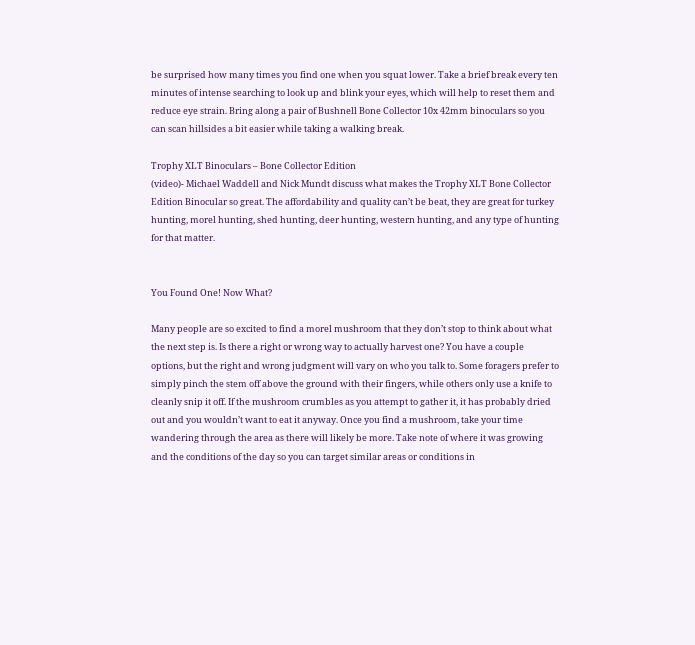be surprised how many times you find one when you squat lower. Take a brief break every ten minutes of intense searching to look up and blink your eyes, which will help to reset them and reduce eye strain. Bring along a pair of Bushnell Bone Collector 10x 42mm binoculars so you can scan hillsides a bit easier while taking a walking break.

Trophy XLT Binoculars – Bone Collector Edition
(video)- Michael Waddell and Nick Mundt discuss what makes the Trophy XLT Bone Collector Edition Binocular so great. The affordability and quality can’t be beat, they are great for turkey hunting, morel hunting, shed hunting, deer hunting, western hunting, and any type of hunting for that matter.


You Found One! Now What?

Many people are so excited to find a morel mushroom that they don’t stop to think about what the next step is. Is there a right or wrong way to actually harvest one? You have a couple options, but the right and wrong judgment will vary on who you talk to. Some foragers prefer to simply pinch the stem off above the ground with their fingers, while others only use a knife to cleanly snip it off. If the mushroom crumbles as you attempt to gather it, it has probably dried out and you wouldn’t want to eat it anyway. Once you find a mushroom, take your time wandering through the area as there will likely be more. Take note of where it was growing and the conditions of the day so you can target similar areas or conditions in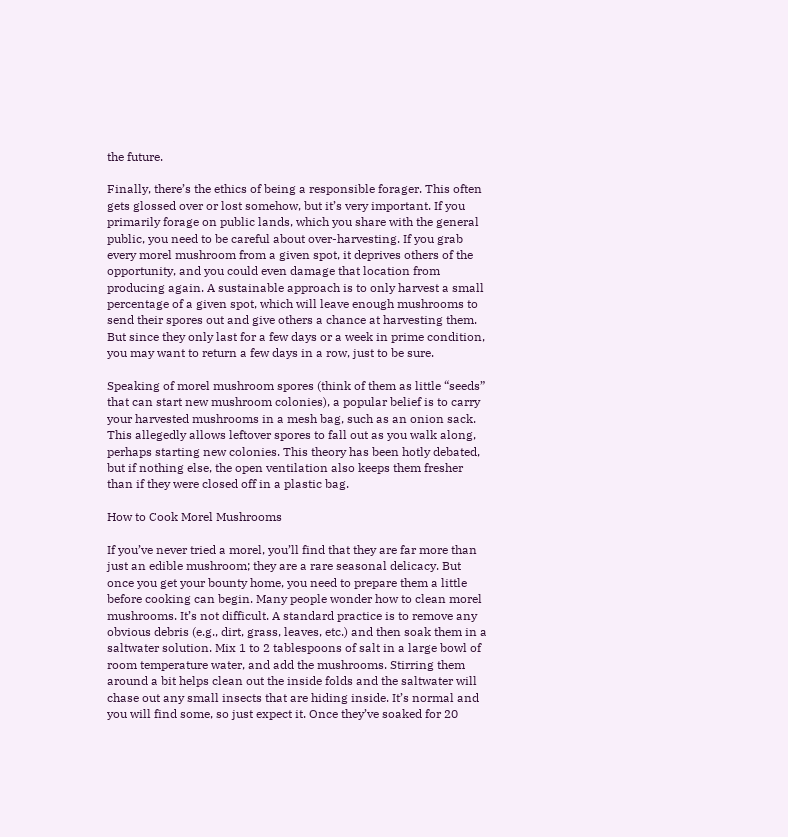the future.

Finally, there’s the ethics of being a responsible forager. This often gets glossed over or lost somehow, but it’s very important. If you primarily forage on public lands, which you share with the general public, you need to be careful about over-harvesting. If you grab every morel mushroom from a given spot, it deprives others of the opportunity, and you could even damage that location from producing again. A sustainable approach is to only harvest a small percentage of a given spot, which will leave enough mushrooms to send their spores out and give others a chance at harvesting them. But since they only last for a few days or a week in prime condition, you may want to return a few days in a row, just to be sure.

Speaking of morel mushroom spores (think of them as little “seeds” that can start new mushroom colonies), a popular belief is to carry your harvested mushrooms in a mesh bag, such as an onion sack. This allegedly allows leftover spores to fall out as you walk along, perhaps starting new colonies. This theory has been hotly debated, but if nothing else, the open ventilation also keeps them fresher than if they were closed off in a plastic bag.

How to Cook Morel Mushrooms

If you’ve never tried a morel, you’ll find that they are far more than just an edible mushroom; they are a rare seasonal delicacy. But once you get your bounty home, you need to prepare them a little before cooking can begin. Many people wonder how to clean morel mushrooms. It’s not difficult. A standard practice is to remove any obvious debris (e.g., dirt, grass, leaves, etc.) and then soak them in a saltwater solution. Mix 1 to 2 tablespoons of salt in a large bowl of room temperature water, and add the mushrooms. Stirring them around a bit helps clean out the inside folds and the saltwater will chase out any small insects that are hiding inside. It’s normal and you will find some, so just expect it. Once they’ve soaked for 20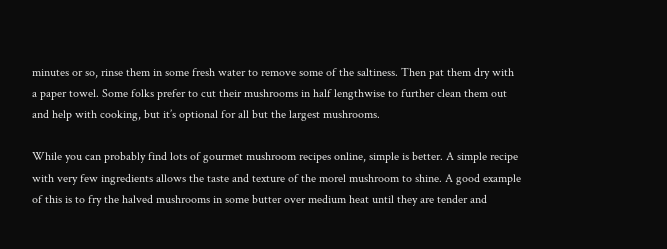minutes or so, rinse them in some fresh water to remove some of the saltiness. Then pat them dry with a paper towel. Some folks prefer to cut their mushrooms in half lengthwise to further clean them out and help with cooking, but it’s optional for all but the largest mushrooms.

While you can probably find lots of gourmet mushroom recipes online, simple is better. A simple recipe with very few ingredients allows the taste and texture of the morel mushroom to shine. A good example of this is to fry the halved mushrooms in some butter over medium heat until they are tender and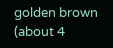golden brown (about 4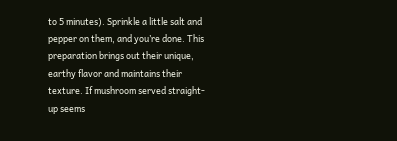to 5 minutes). Sprinkle a little salt and pepper on them, and you’re done. This preparation brings out their unique, earthy flavor and maintains their texture. If mushroom served straight-up seems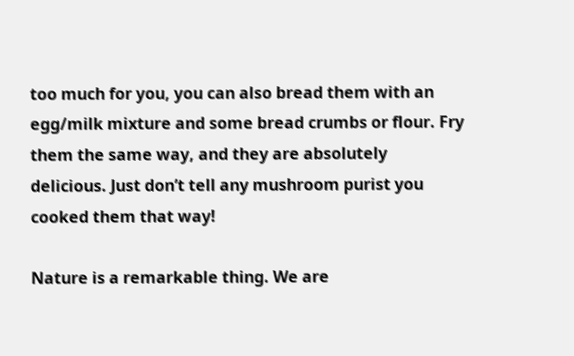too much for you, you can also bread them with an egg/milk mixture and some bread crumbs or flour. Fry them the same way, and they are absolutely delicious. Just don’t tell any mushroom purist you cooked them that way!

Nature is a remarkable thing. We are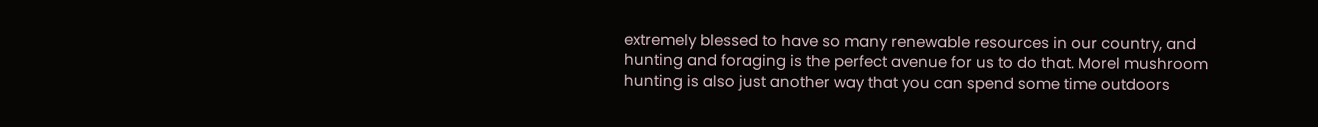extremely blessed to have so many renewable resources in our country, and hunting and foraging is the perfect avenue for us to do that. Morel mushroom hunting is also just another way that you can spend some time outdoors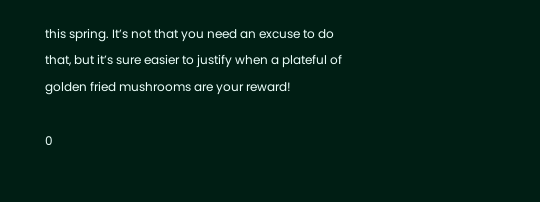this spring. It’s not that you need an excuse to do that, but it’s sure easier to justify when a plateful of golden fried mushrooms are your reward!

0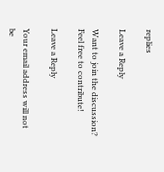replies

Leave a Reply

Want to join the discussion?
Feel free to contribute!

Leave a Reply

Your email address will not be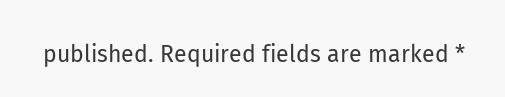published. Required fields are marked *